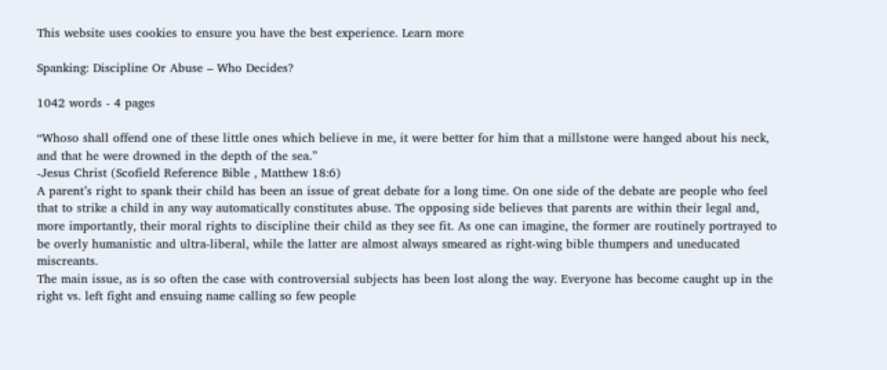This website uses cookies to ensure you have the best experience. Learn more

Spanking: Discipline Or Abuse – Who Decides?

1042 words - 4 pages

“Whoso shall offend one of these little ones which believe in me, it were better for him that a millstone were hanged about his neck, and that he were drowned in the depth of the sea.”
-Jesus Christ (Scofield Reference Bible , Matthew 18:6)
A parent’s right to spank their child has been an issue of great debate for a long time. On one side of the debate are people who feel that to strike a child in any way automatically constitutes abuse. The opposing side believes that parents are within their legal and, more importantly, their moral rights to discipline their child as they see fit. As one can imagine, the former are routinely portrayed to be overly humanistic and ultra-liberal, while the latter are almost always smeared as right-wing bible thumpers and uneducated miscreants.
The main issue, as is so often the case with controversial subjects has been lost along the way. Everyone has become caught up in the right vs. left fight and ensuing name calling so few people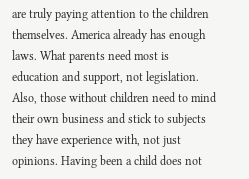are truly paying attention to the children themselves. America already has enough laws. What parents need most is education and support, not legislation. Also, those without children need to mind their own business and stick to subjects they have experience with, not just opinions. Having been a child does not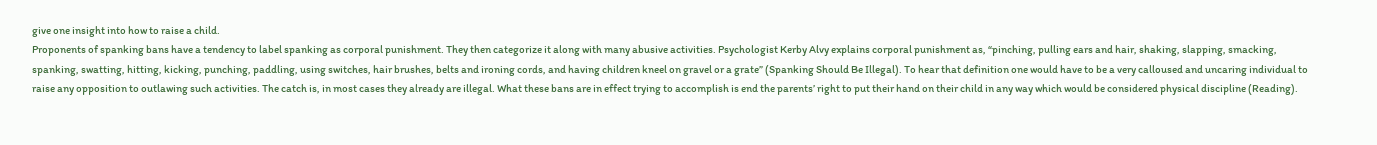give one insight into how to raise a child.
Proponents of spanking bans have a tendency to label spanking as corporal punishment. They then categorize it along with many abusive activities. Psychologist Kerby Alvy explains corporal punishment as, “pinching, pulling ears and hair, shaking, slapping, smacking, spanking, swatting, hitting, kicking, punching, paddling, using switches, hair brushes, belts and ironing cords, and having children kneel on gravel or a grate” (Spanking Should Be Illegal). To hear that definition one would have to be a very calloused and uncaring individual to raise any opposition to outlawing such activities. The catch is, in most cases they already are illegal. What these bans are in effect trying to accomplish is end the parents’ right to put their hand on their child in any way which would be considered physical discipline (Reading).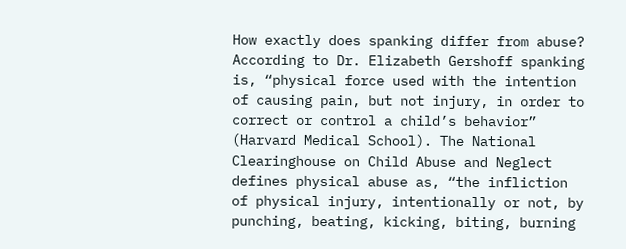How exactly does spanking differ from abuse? According to Dr. Elizabeth Gershoff spanking is, “physical force used with the intention of causing pain, but not injury, in order to correct or control a child’s behavior” (Harvard Medical School). The National Clearinghouse on Child Abuse and Neglect defines physical abuse as, “the infliction of physical injury, intentionally or not, by punching, beating, kicking, biting, burning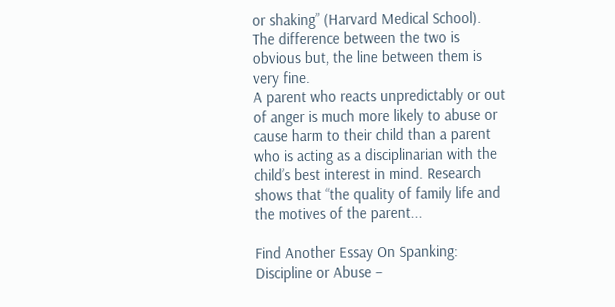or shaking” (Harvard Medical School). The difference between the two is obvious but, the line between them is very fine.
A parent who reacts unpredictably or out of anger is much more likely to abuse or cause harm to their child than a parent who is acting as a disciplinarian with the child’s best interest in mind. Research shows that “the quality of family life and the motives of the parent...

Find Another Essay On Spanking: Discipline or Abuse –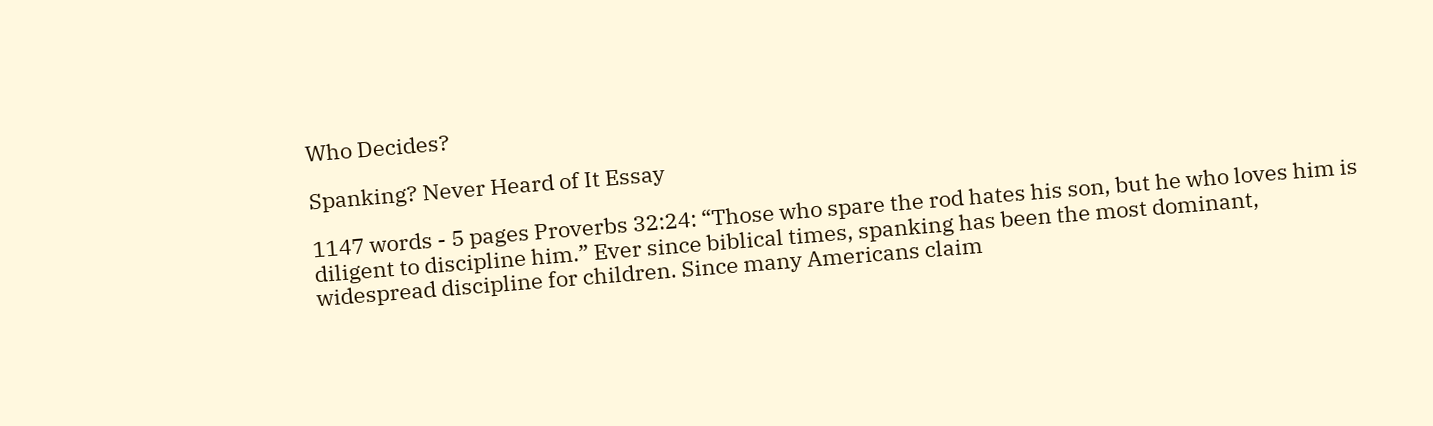Who Decides?

Spanking? Never Heard of It Essay

1147 words - 5 pages Proverbs 32:24: “Those who spare the rod hates his son, but he who loves him is diligent to discipline him.” Ever since biblical times, spanking has been the most dominant, widespread discipline for children. Since many Americans claim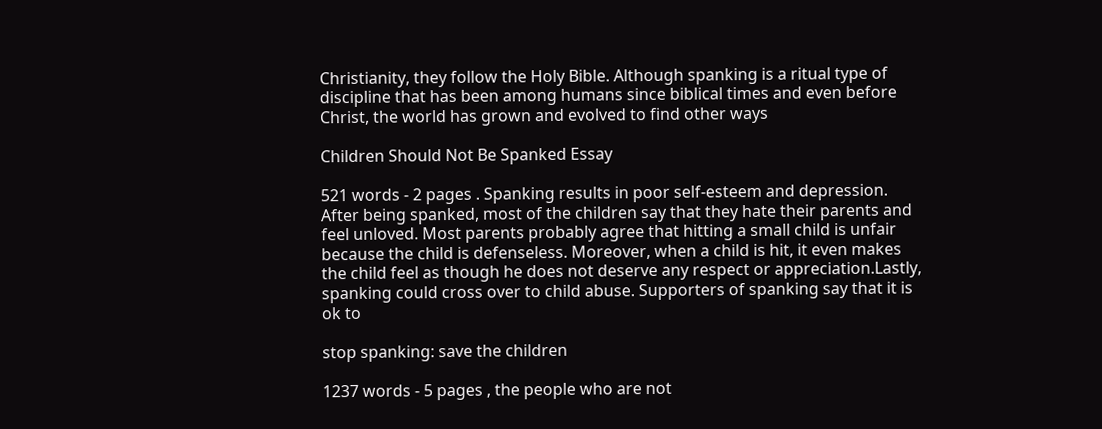Christianity, they follow the Holy Bible. Although spanking is a ritual type of discipline that has been among humans since biblical times and even before Christ, the world has grown and evolved to find other ways

Children Should Not Be Spanked Essay

521 words - 2 pages . Spanking results in poor self-esteem and depression. After being spanked, most of the children say that they hate their parents and feel unloved. Most parents probably agree that hitting a small child is unfair because the child is defenseless. Moreover, when a child is hit, it even makes the child feel as though he does not deserve any respect or appreciation.Lastly, spanking could cross over to child abuse. Supporters of spanking say that it is ok to

stop spanking: save the children

1237 words - 5 pages , the people who are not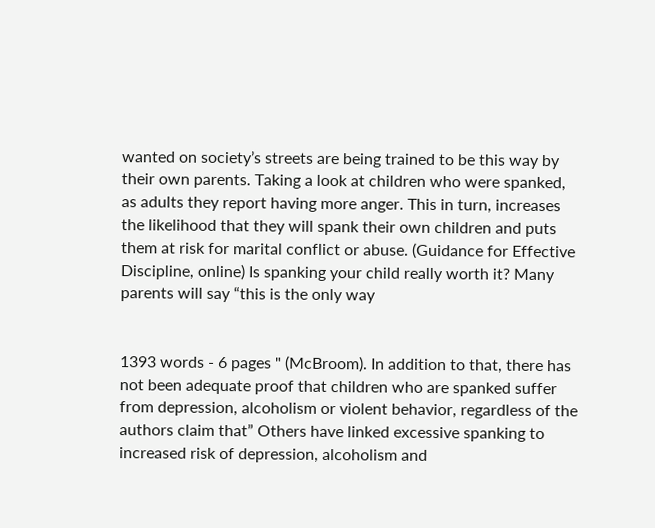wanted on society’s streets are being trained to be this way by their own parents. Taking a look at children who were spanked, as adults they report having more anger. This in turn, increases the likelihood that they will spank their own children and puts them at risk for marital conflict or abuse. (Guidance for Effective Discipline, online) Is spanking your child really worth it? Many parents will say “this is the only way


1393 words - 6 pages " (McBroom). In addition to that, there has not been adequate proof that children who are spanked suffer from depression, alcoholism or violent behavior, regardless of the authors claim that” Others have linked excessive spanking to increased risk of depression, alcoholism and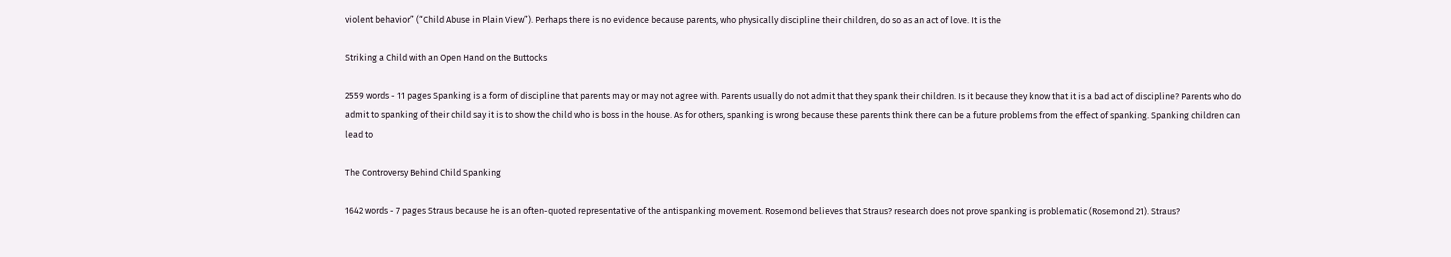violent behavior” (“Child Abuse in Plain View”). Perhaps there is no evidence because parents, who physically discipline their children, do so as an act of love. It is the

Striking a Child with an Open Hand on the Buttocks

2559 words - 11 pages Spanking is a form of discipline that parents may or may not agree with. Parents usually do not admit that they spank their children. Is it because they know that it is a bad act of discipline? Parents who do admit to spanking of their child say it is to show the child who is boss in the house. As for others, spanking is wrong because these parents think there can be a future problems from the effect of spanking. Spanking children can lead to

The Controversy Behind Child Spanking

1642 words - 7 pages Straus because he is an often-quoted representative of the antispanking movement. Rosemond believes that Straus? research does not prove spanking is problematic (Rosemond 21). Straus?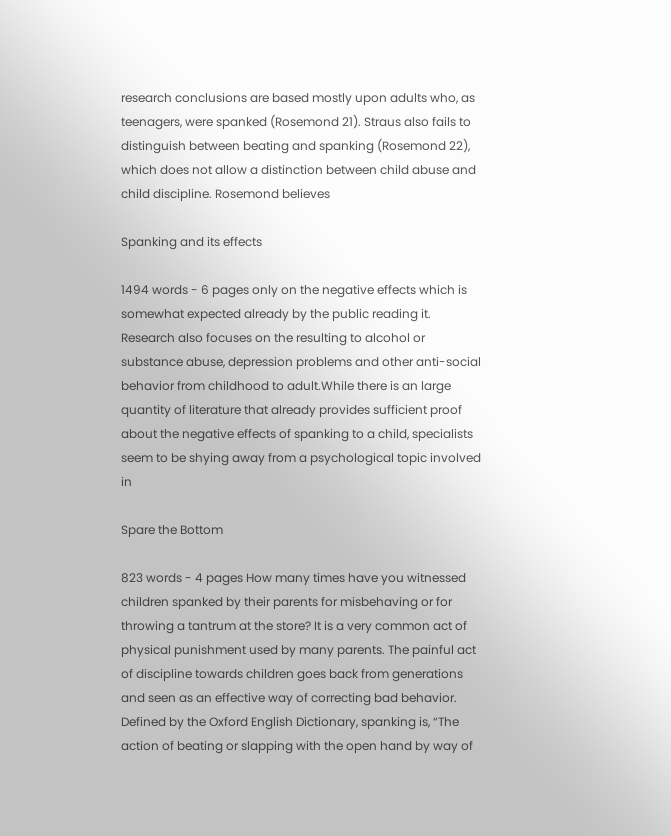research conclusions are based mostly upon adults who, as teenagers, were spanked (Rosemond 21). Straus also fails to distinguish between beating and spanking (Rosemond 22), which does not allow a distinction between child abuse and child discipline. Rosemond believes

Spanking and its effects

1494 words - 6 pages only on the negative effects which is somewhat expected already by the public reading it. Research also focuses on the resulting to alcohol or substance abuse, depression problems and other anti-social behavior from childhood to adult.While there is an large quantity of literature that already provides sufficient proof about the negative effects of spanking to a child, specialists seem to be shying away from a psychological topic involved in

Spare the Bottom

823 words - 4 pages How many times have you witnessed children spanked by their parents for misbehaving or for throwing a tantrum at the store? It is a very common act of physical punishment used by many parents. The painful act of discipline towards children goes back from generations and seen as an effective way of correcting bad behavior. Defined by the Oxford English Dictionary, spanking is, “The action of beating or slapping with the open hand by way of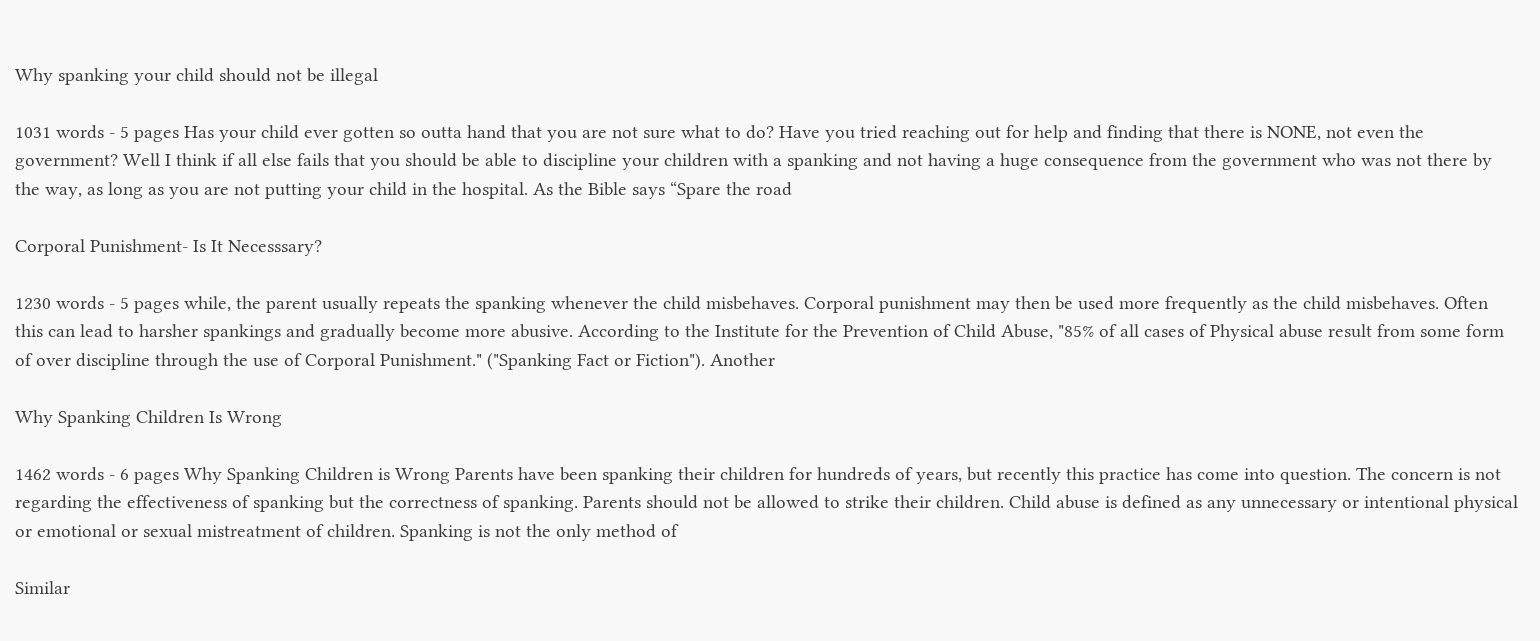Why spanking your child should not be illegal

1031 words - 5 pages Has your child ever gotten so outta hand that you are not sure what to do? Have you tried reaching out for help and finding that there is NONE, not even the government? Well I think if all else fails that you should be able to discipline your children with a spanking and not having a huge consequence from the government who was not there by the way, as long as you are not putting your child in the hospital. As the Bible says “Spare the road

Corporal Punishment- Is It Necesssary?

1230 words - 5 pages while, the parent usually repeats the spanking whenever the child misbehaves. Corporal punishment may then be used more frequently as the child misbehaves. Often this can lead to harsher spankings and gradually become more abusive. According to the Institute for the Prevention of Child Abuse, "85% of all cases of Physical abuse result from some form of over discipline through the use of Corporal Punishment." ("Spanking Fact or Fiction"). Another

Why Spanking Children Is Wrong

1462 words - 6 pages Why Spanking Children is Wrong Parents have been spanking their children for hundreds of years, but recently this practice has come into question. The concern is not regarding the effectiveness of spanking but the correctness of spanking. Parents should not be allowed to strike their children. Child abuse is defined as any unnecessary or intentional physical or emotional or sexual mistreatment of children. Spanking is not the only method of

Similar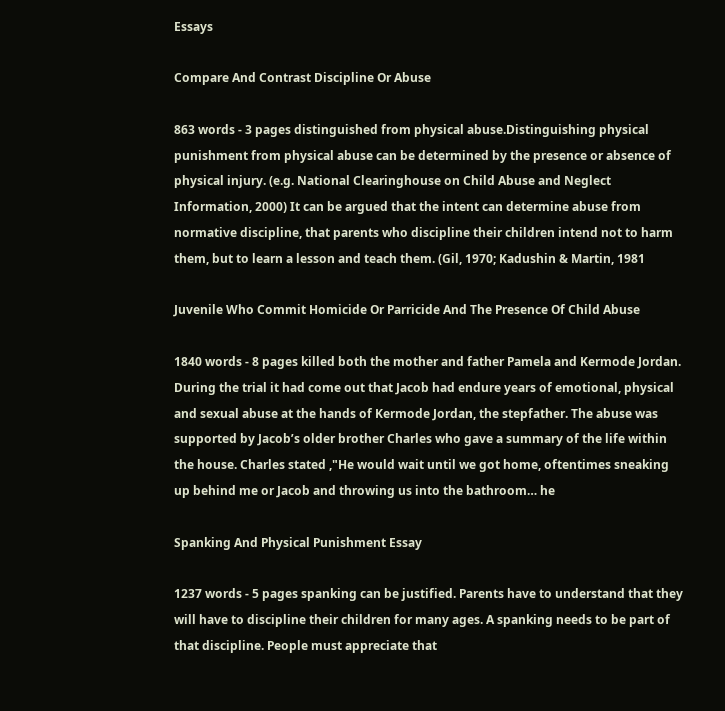Essays

Compare And Contrast Discipline Or Abuse

863 words - 3 pages distinguished from physical abuse.Distinguishing physical punishment from physical abuse can be determined by the presence or absence of physical injury. (e.g. National Clearinghouse on Child Abuse and Neglect Information, 2000) It can be argued that the intent can determine abuse from normative discipline, that parents who discipline their children intend not to harm them, but to learn a lesson and teach them. (Gil, 1970; Kadushin & Martin, 1981

Juvenile Who Commit Homicide Or Parricide And The Presence Of Child Abuse

1840 words - 8 pages killed both the mother and father Pamela and Kermode Jordan. During the trial it had come out that Jacob had endure years of emotional, physical and sexual abuse at the hands of Kermode Jordan, the stepfather. The abuse was supported by Jacob’s older brother Charles who gave a summary of the life within the house. Charles stated ,"He would wait until we got home, oftentimes sneaking up behind me or Jacob and throwing us into the bathroom… he

Spanking And Physical Punishment Essay

1237 words - 5 pages spanking can be justified. Parents have to understand that they will have to discipline their children for many ages. A spanking needs to be part of that discipline. People must appreciate that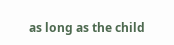as long as the child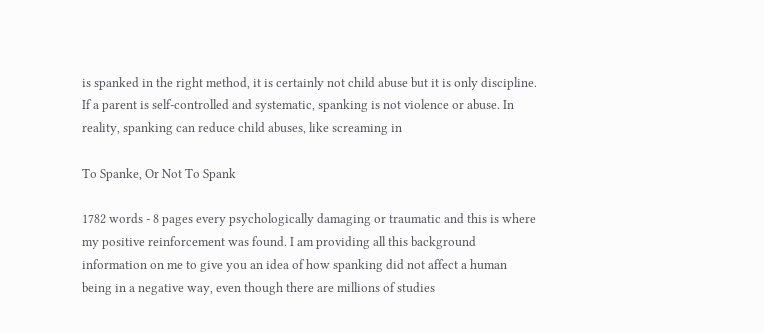is spanked in the right method, it is certainly not child abuse but it is only discipline. If a parent is self-controlled and systematic, spanking is not violence or abuse. In reality, spanking can reduce child abuses, like screaming in

To Spanke, Or Not To Spank

1782 words - 8 pages every psychologically damaging or traumatic and this is where my positive reinforcement was found. I am providing all this background information on me to give you an idea of how spanking did not affect a human being in a negative way, even though there are millions of studies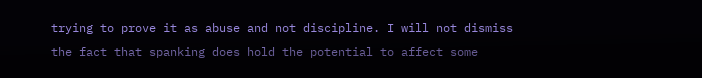trying to prove it as abuse and not discipline. I will not dismiss the fact that spanking does hold the potential to affect some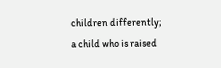children differently; a child who is raised